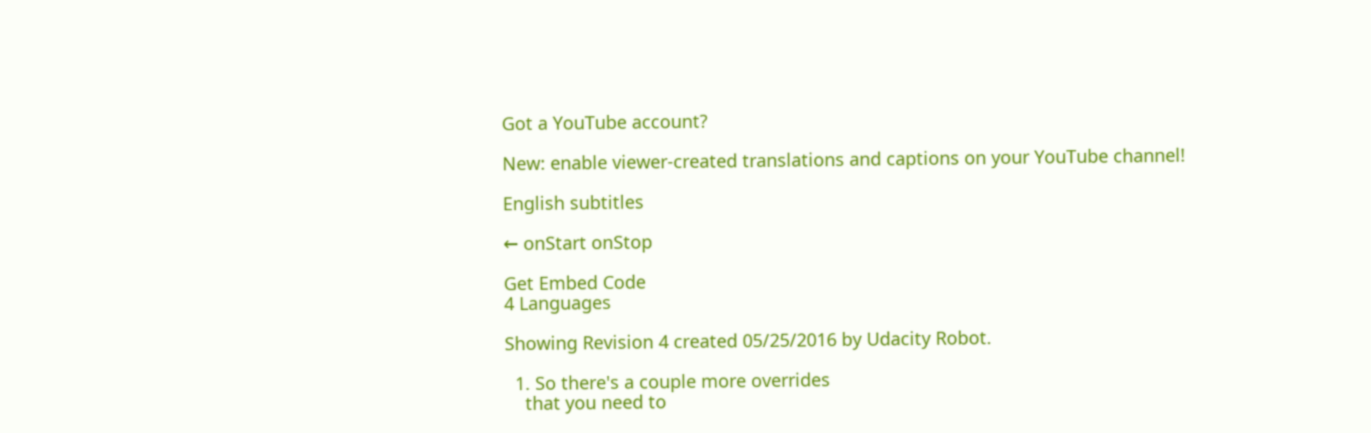Got a YouTube account?

New: enable viewer-created translations and captions on your YouTube channel!

English subtitles

← onStart onStop

Get Embed Code
4 Languages

Showing Revision 4 created 05/25/2016 by Udacity Robot.

  1. So there's a couple more overrides
    that you need to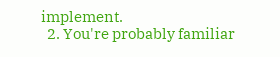implement.
  2. You're probably familiar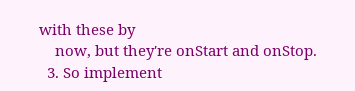with these by
    now, but they're onStart and onStop.
  3. So implement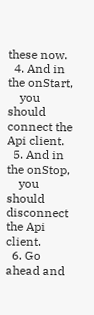these now.
  4. And in the onStart,
    you should connect the Api client.
  5. And in the onStop,
    you should disconnect the Api client.
  6. Go ahead and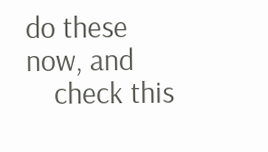do these now, and
    check this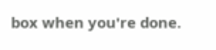box when you're done.